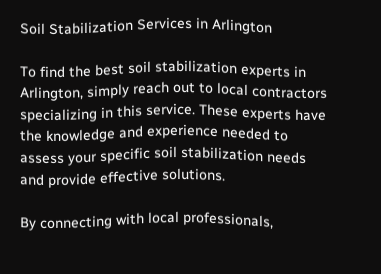Soil Stabilization Services in Arlington

To find the best soil stabilization experts in Arlington, simply reach out to local contractors specializing in this service. These experts have the knowledge and experience needed to assess your specific soil stabilization needs and provide effective solutions.

By connecting with local professionals,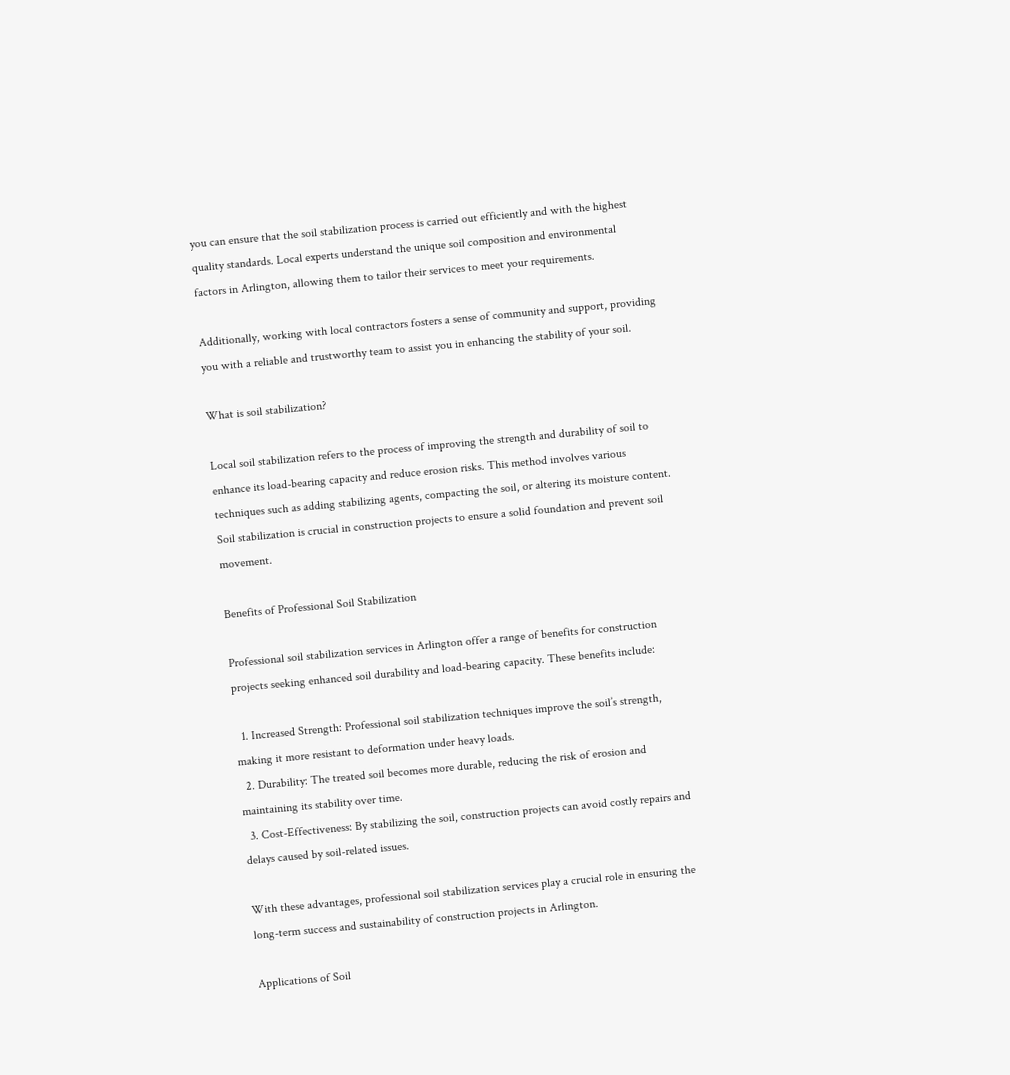you can ensure that the soil stabilization process is carried out efficiently and with the highest quality standards. Local experts understand the unique soil composition and environmental factors in Arlington, allowing them to tailor their services to meet your requirements.

Additionally, working with local contractors fosters a sense of community and support, providing you with a reliable and trustworthy team to assist you in enhancing the stability of your soil.

What is soil stabilization?

Local soil stabilization refers to the process of improving the strength and durability of soil to enhance its load-bearing capacity and reduce erosion risks. This method involves various techniques such as adding stabilizing agents, compacting the soil, or altering its moisture content. Soil stabilization is crucial in construction projects to ensure a solid foundation and prevent soil movement.

Benefits of Professional Soil Stabilization

Professional soil stabilization services in Arlington offer a range of benefits for construction projects seeking enhanced soil durability and load-bearing capacity. These benefits include:

  1. Increased Strength: Professional soil stabilization techniques improve the soil’s strength, making it more resistant to deformation under heavy loads.
  2. Durability: The treated soil becomes more durable, reducing the risk of erosion and maintaining its stability over time.
  3. Cost-Effectiveness: By stabilizing the soil, construction projects can avoid costly repairs and delays caused by soil-related issues.

With these advantages, professional soil stabilization services play a crucial role in ensuring the long-term success and sustainability of construction projects in Arlington.

Applications of Soil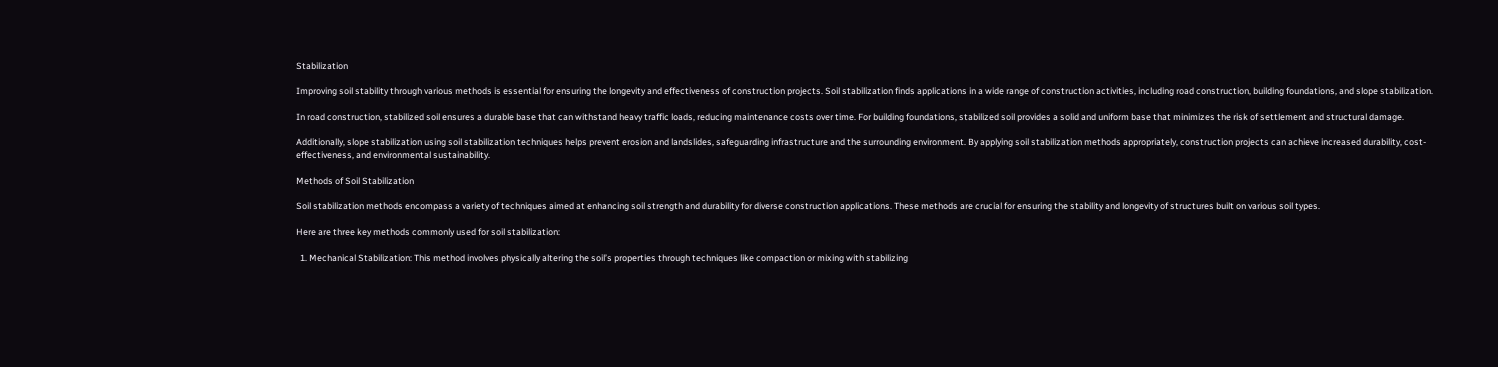Stabilization

Improving soil stability through various methods is essential for ensuring the longevity and effectiveness of construction projects. Soil stabilization finds applications in a wide range of construction activities, including road construction, building foundations, and slope stabilization.

In road construction, stabilized soil ensures a durable base that can withstand heavy traffic loads, reducing maintenance costs over time. For building foundations, stabilized soil provides a solid and uniform base that minimizes the risk of settlement and structural damage.

Additionally, slope stabilization using soil stabilization techniques helps prevent erosion and landslides, safeguarding infrastructure and the surrounding environment. By applying soil stabilization methods appropriately, construction projects can achieve increased durability, cost-effectiveness, and environmental sustainability.

Methods of Soil Stabilization

Soil stabilization methods encompass a variety of techniques aimed at enhancing soil strength and durability for diverse construction applications. These methods are crucial for ensuring the stability and longevity of structures built on various soil types.

Here are three key methods commonly used for soil stabilization:

  1. Mechanical Stabilization: This method involves physically altering the soil’s properties through techniques like compaction or mixing with stabilizing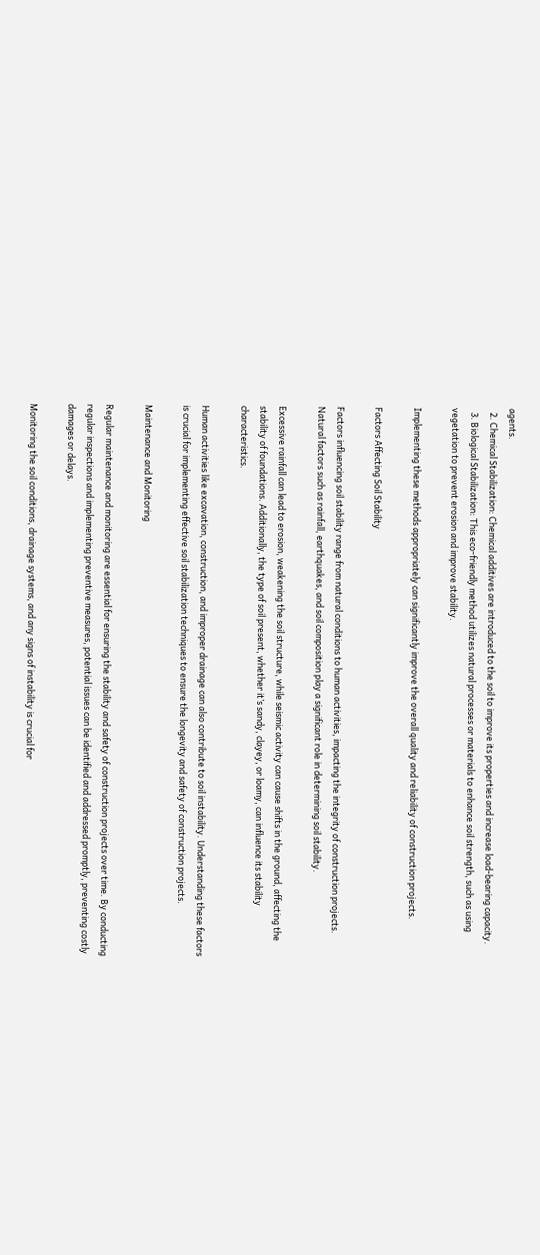agents.
  2. Chemical Stabilization: Chemical additives are introduced to the soil to improve its properties and increase load-bearing capacity.
  3. Biological Stabilization: This eco-friendly method utilizes natural processes or materials to enhance soil strength, such as using vegetation to prevent erosion and improve stability.

Implementing these methods appropriately can significantly improve the overall quality and reliability of construction projects.

Factors Affecting Soil Stability

Factors influencing soil stability range from natural conditions to human activities, impacting the integrity of construction projects. Natural factors such as rainfall, earthquakes, and soil composition play a significant role in determining soil stability.

Excessive rainfall can lead to erosion, weakening the soil structure, while seismic activity can cause shifts in the ground, affecting the stability of foundations. Additionally, the type of soil present, whether it’s sandy, clayey, or loamy, can influence its stability characteristics.

Human activities like excavation, construction, and improper drainage can also contribute to soil instability. Understanding these factors is crucial for implementing effective soil stabilization techniques to ensure the longevity and safety of construction projects.

Maintenance and Monitoring

Regular maintenance and monitoring are essential for ensuring the stability and safety of construction projects over time. By conducting regular inspections and implementing preventive measures, potential issues can be identified and addressed promptly, preventing costly damages or delays.

Monitoring the soil conditions, drainage systems, and any signs of instability is crucial for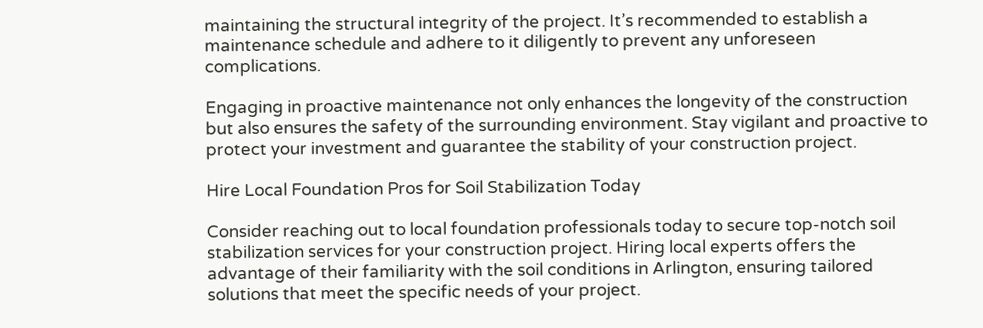maintaining the structural integrity of the project. It’s recommended to establish a maintenance schedule and adhere to it diligently to prevent any unforeseen complications.

Engaging in proactive maintenance not only enhances the longevity of the construction but also ensures the safety of the surrounding environment. Stay vigilant and proactive to protect your investment and guarantee the stability of your construction project.

Hire Local Foundation Pros for Soil Stabilization Today

Consider reaching out to local foundation professionals today to secure top-notch soil stabilization services for your construction project. Hiring local experts offers the advantage of their familiarity with the soil conditions in Arlington, ensuring tailored solutions that meet the specific needs of your project.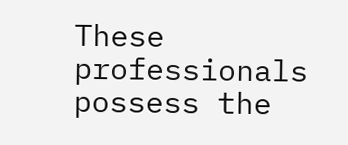These professionals possess the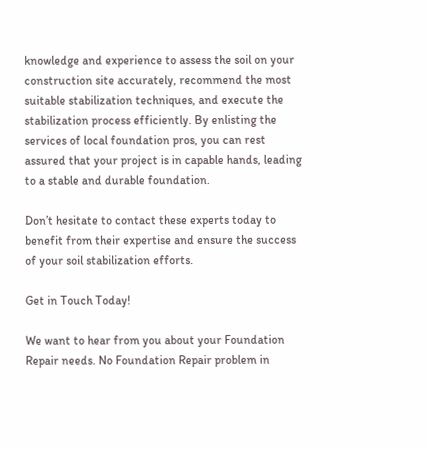knowledge and experience to assess the soil on your construction site accurately, recommend the most suitable stabilization techniques, and execute the stabilization process efficiently. By enlisting the services of local foundation pros, you can rest assured that your project is in capable hands, leading to a stable and durable foundation.

Don’t hesitate to contact these experts today to benefit from their expertise and ensure the success of your soil stabilization efforts.

Get in Touch Today!

We want to hear from you about your Foundation Repair needs. No Foundation Repair problem in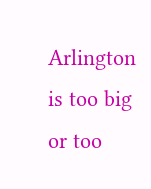Arlington is too big or too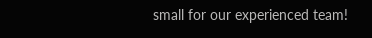small for our experienced team!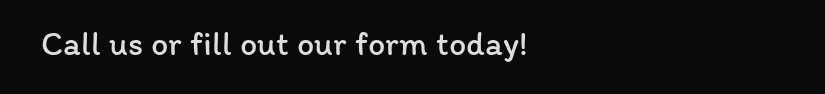Call us or fill out our form today!